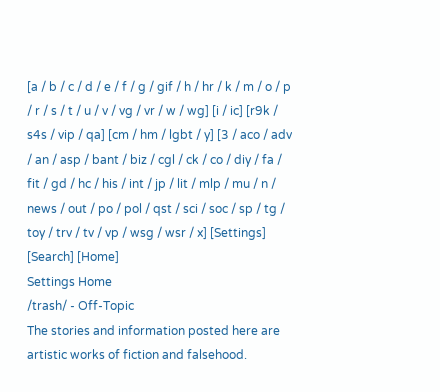[a / b / c / d / e / f / g / gif / h / hr / k / m / o / p / r / s / t / u / v / vg / vr / w / wg] [i / ic] [r9k / s4s / vip / qa] [cm / hm / lgbt / y] [3 / aco / adv / an / asp / bant / biz / cgl / ck / co / diy / fa / fit / gd / hc / his / int / jp / lit / mlp / mu / n / news / out / po / pol / qst / sci / soc / sp / tg / toy / trv / tv / vp / wsg / wsr / x] [Settings] [Search] [Home]
Settings Home
/trash/ - Off-Topic
The stories and information posted here are artistic works of fiction and falsehood.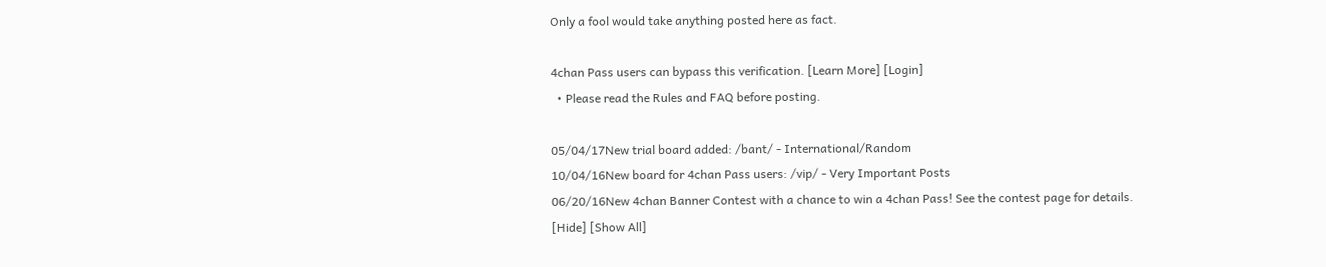Only a fool would take anything posted here as fact.

4chan Pass users can bypass this verification. [Learn More] [Login]
  • Please read the Rules and FAQ before posting.

05/04/17New trial board added: /bant/ - International/Random
10/04/16New board for 4chan Pass users: /vip/ - Very Important Posts
06/20/16New 4chan Banner Contest with a chance to win a 4chan Pass! See the contest page for details.
[Hide] [Show All]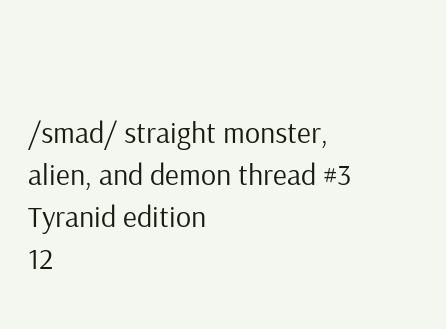/smad/ straight monster, alien, and demon thread #3
Tyranid edition
12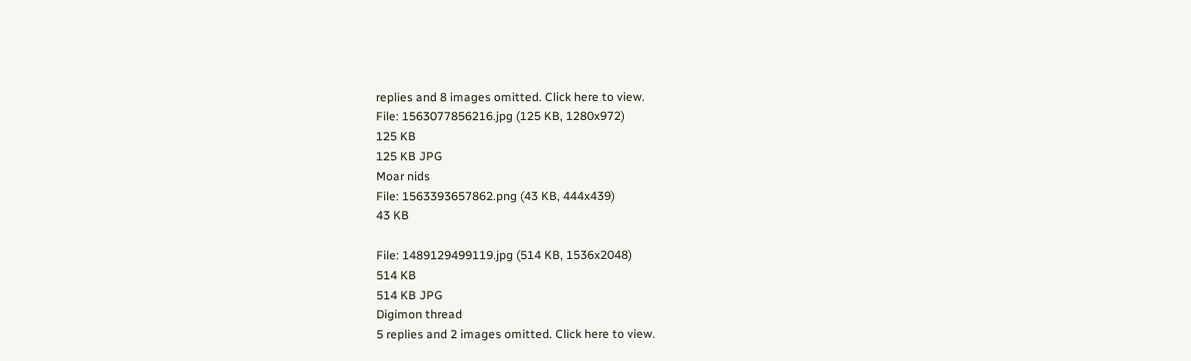replies and 8 images omitted. Click here to view.
File: 1563077856216.jpg (125 KB, 1280x972)
125 KB
125 KB JPG
Moar nids
File: 1563393657862.png (43 KB, 444x439)
43 KB

File: 1489129499119.jpg (514 KB, 1536x2048)
514 KB
514 KB JPG
Digimon thread
5 replies and 2 images omitted. Click here to view.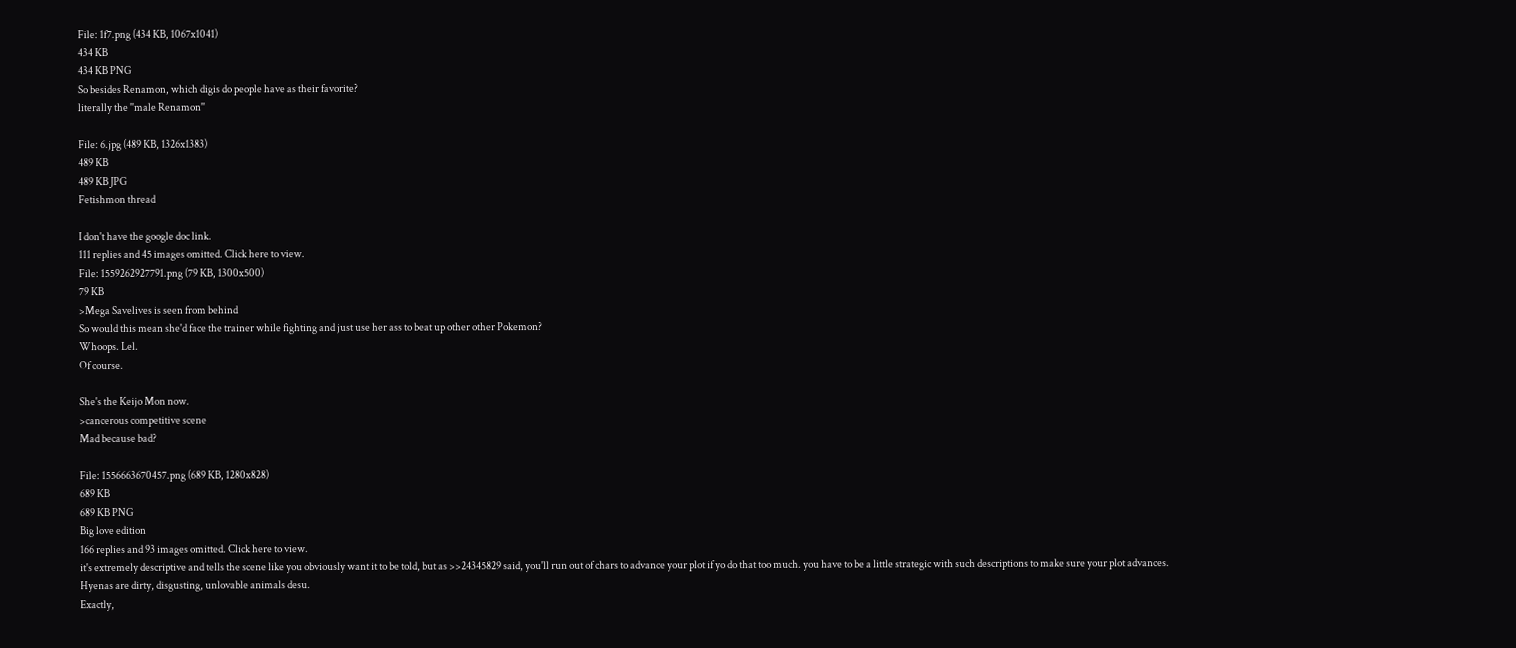File: 1f7.png (434 KB, 1067x1041)
434 KB
434 KB PNG
So besides Renamon, which digis do people have as their favorite?
literally the ''male Renamon''

File: 6.jpg (489 KB, 1326x1383)
489 KB
489 KB JPG
Fetishmon thread

I don't have the google doc link.
111 replies and 45 images omitted. Click here to view.
File: 1559262927791.png (79 KB, 1300x500)
79 KB
>Mega Savelives is seen from behind
So would this mean she'd face the trainer while fighting and just use her ass to beat up other other Pokemon?
Whoops. Lel.
Of course.

She's the Keijo Mon now.
>cancerous competitive scene
Mad because bad?

File: 1556663670457.png (689 KB, 1280x828)
689 KB
689 KB PNG
Big love edition
166 replies and 93 images omitted. Click here to view.
it's extremely descriptive and tells the scene like you obviously want it to be told, but as >>24345829 said, you'll run out of chars to advance your plot if yo do that too much. you have to be a little strategic with such descriptions to make sure your plot advances.
Hyenas are dirty, disgusting, unlovable animals desu.
Exactly,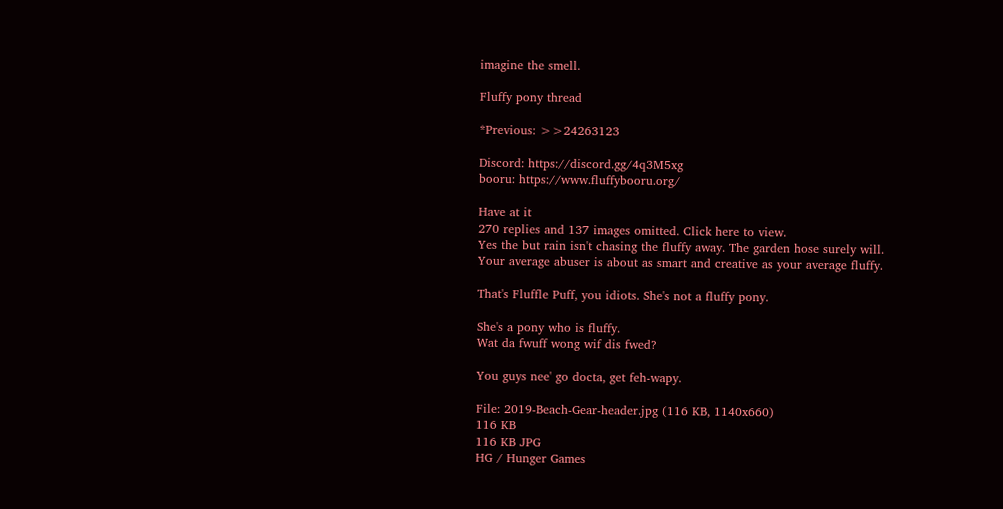imagine the smell.

Fluffy pony thread

*Previous: >>24263123

Discord: https://discord.gg/4q3M5xg
booru: https://www.fluffybooru.org/

Have at it
270 replies and 137 images omitted. Click here to view.
Yes the but rain isn't chasing the fluffy away. The garden hose surely will.
Your average abuser is about as smart and creative as your average fluffy.

That's Fluffle Puff, you idiots. She's not a fluffy pony.

She's a pony who is fluffy.
Wat da fwuff wong wif dis fwed?

You guys nee' go docta, get feh-wapy.

File: 2019-Beach-Gear-header.jpg (116 KB, 1140x660)
116 KB
116 KB JPG
HG / Hunger Games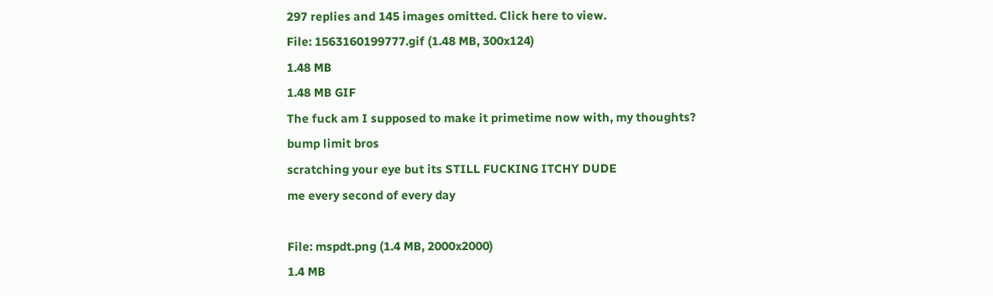297 replies and 145 images omitted. Click here to view.
File: 1563160199777.gif (1.48 MB, 300x124)
1.48 MB
1.48 MB GIF
The fuck am I supposed to make it primetime now with, my thoughts?
bump limit bros
scratching your eye but its STILL FUCKING ITCHY DUDE
me every second of every day

File: mspdt.png (1.4 MB, 2000x2000)
1.4 MB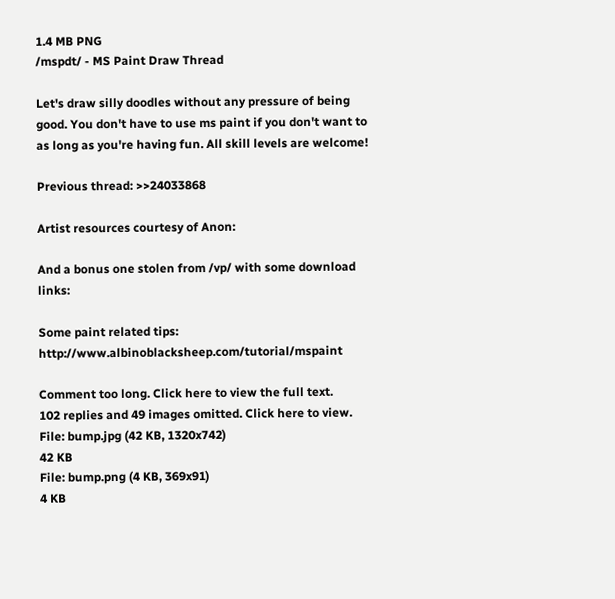1.4 MB PNG
/mspdt/ - MS Paint Draw Thread

Let's draw silly doodles without any pressure of being good. You don't have to use ms paint if you don't want to as long as you're having fun. All skill levels are welcome!

Previous thread: >>24033868

Artist resources courtesy of Anon:

And a bonus one stolen from /vp/ with some download links:

Some paint related tips: http://www.albinoblacksheep.com/tutorial/mspaint

Comment too long. Click here to view the full text.
102 replies and 49 images omitted. Click here to view.
File: bump.jpg (42 KB, 1320x742)
42 KB
File: bump.png (4 KB, 369x91)
4 KB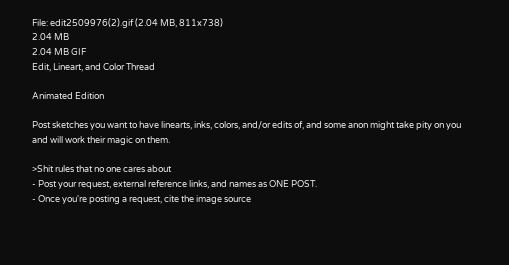File: edit2509976(2).gif (2.04 MB, 811x738)
2.04 MB
2.04 MB GIF
Edit, Lineart, and Color Thread

Animated Edition

Post sketches you want to have linearts, inks, colors, and/or edits of, and some anon might take pity on you and will work their magic on them.

>Shit rules that no one cares about
- Post your request, external reference links, and names as ONE POST.
- Once you're posting a request, cite the image source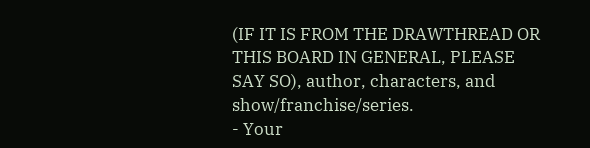(IF IT IS FROM THE DRAWTHREAD OR THIS BOARD IN GENERAL, PLEASE SAY SO), author, characters, and show/franchise/series.
- Your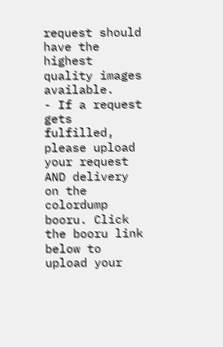request should have the highest quality images available.
- If a request gets fulfilled, please upload your request AND delivery on the colordump booru. Click the booru link below to upload your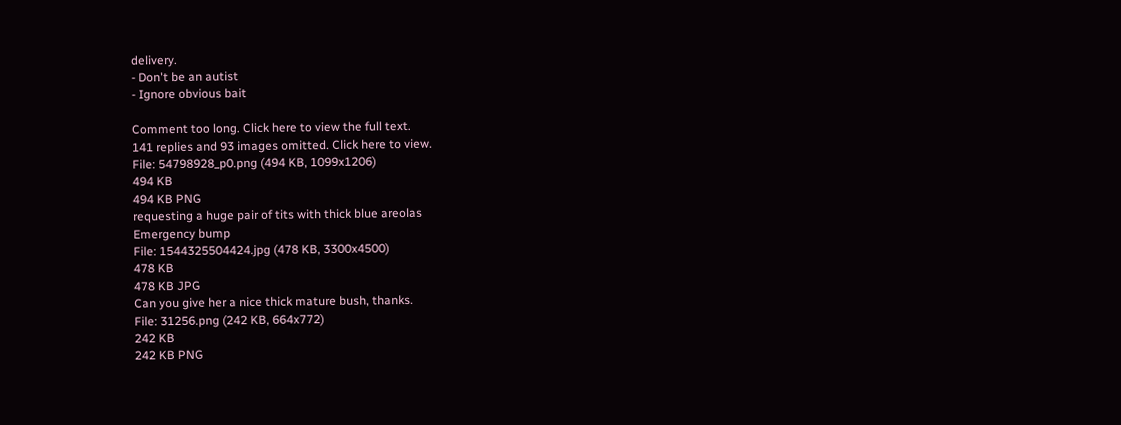delivery.
- Don't be an autist
- Ignore obvious bait

Comment too long. Click here to view the full text.
141 replies and 93 images omitted. Click here to view.
File: 54798928_p0.png (494 KB, 1099x1206)
494 KB
494 KB PNG
requesting a huge pair of tits with thick blue areolas
Emergency bump
File: 1544325504424.jpg (478 KB, 3300x4500)
478 KB
478 KB JPG
Can you give her a nice thick mature bush, thanks.
File: 31256.png (242 KB, 664x772)
242 KB
242 KB PNG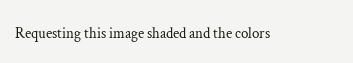Requesting this image shaded and the colors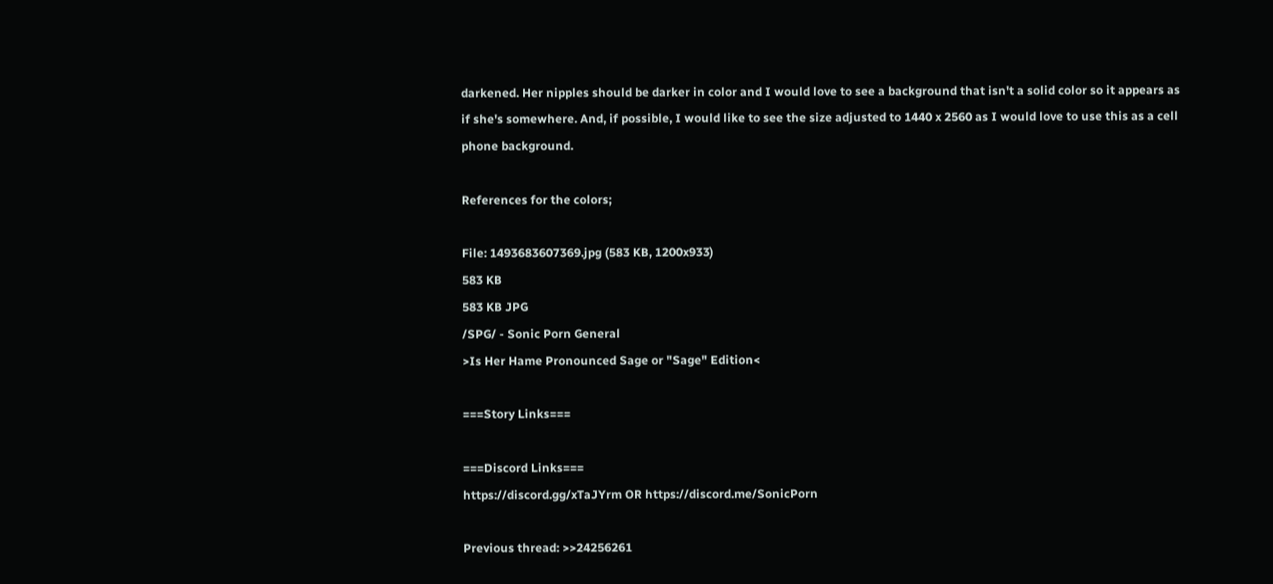darkened. Her nipples should be darker in color and I would love to see a background that isn't a solid color so it appears as if she's somewhere. And, if possible, I would like to see the size adjusted to 1440 x 2560 as I would love to use this as a cell phone background.

References for the colors;

File: 1493683607369.jpg (583 KB, 1200x933)
583 KB
583 KB JPG
/SPG/ - Sonic Porn General
>Is Her Hame Pronounced Sage or "Sage" Edition<

===Story Links===

===Discord Links===
https://discord.gg/xTaJYrm OR https://discord.me/SonicPorn

Previous thread: >>24256261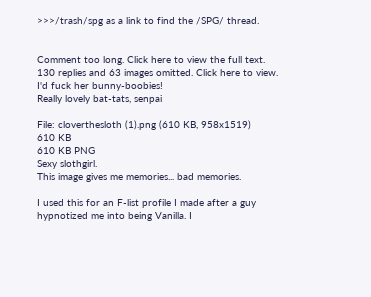>>>/trash/spg as a link to find the /SPG/ thread.


Comment too long. Click here to view the full text.
130 replies and 63 images omitted. Click here to view.
I'd fuck her bunny-boobies!
Really lovely bat-tats, senpai

File: cloverthesloth (1).png (610 KB, 958x1519)
610 KB
610 KB PNG
Sexy slothgirl.
This image gives me memories... bad memories.

I used this for an F-list profile I made after a guy hypnotized me into being Vanilla. I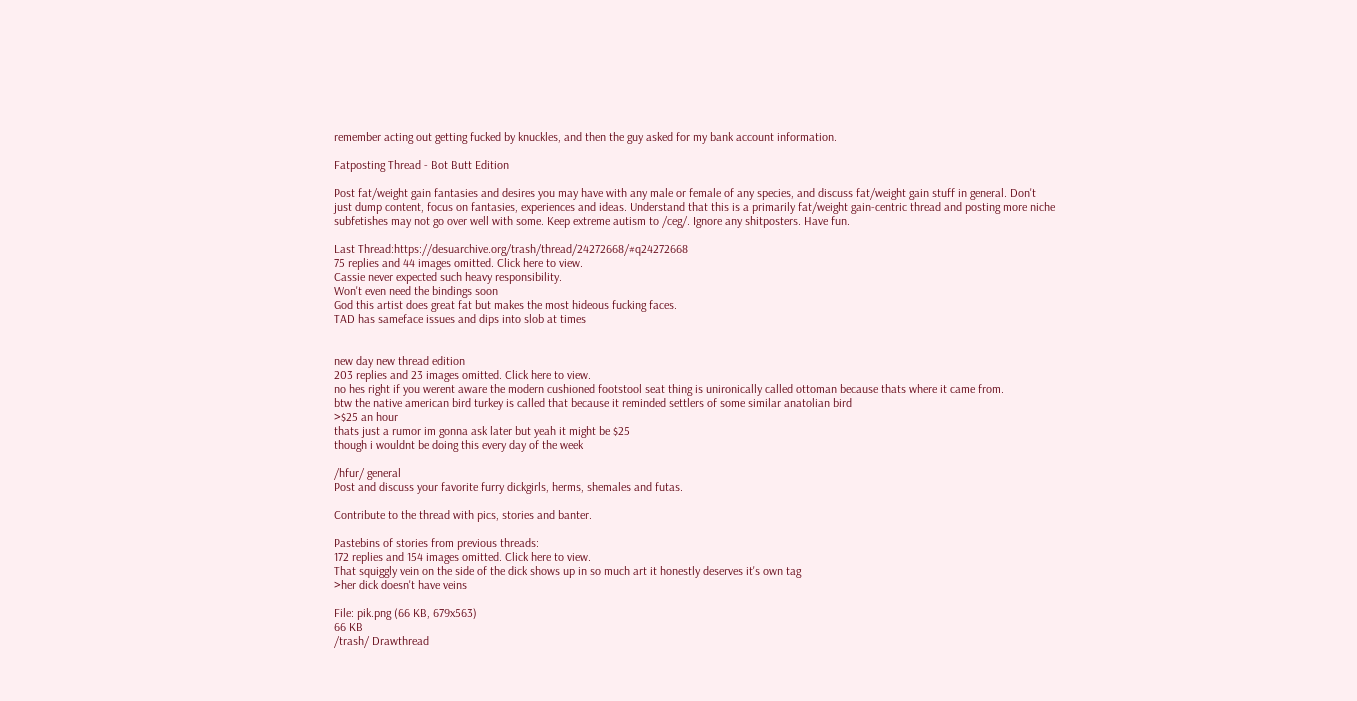remember acting out getting fucked by knuckles, and then the guy asked for my bank account information.

Fatposting Thread - Bot Butt Edition

Post fat/weight gain fantasies and desires you may have with any male or female of any species, and discuss fat/weight gain stuff in general. Don't just dump content, focus on fantasies, experiences and ideas. Understand that this is a primarily fat/weight gain-centric thread and posting more niche subfetishes may not go over well with some. Keep extreme autism to /ceg/. Ignore any shitposters. Have fun.

Last Thread:https://desuarchive.org/trash/thread/24272668/#q24272668
75 replies and 44 images omitted. Click here to view.
Cassie never expected such heavy responsibility.
Won't even need the bindings soon
God this artist does great fat but makes the most hideous fucking faces.
TAD has sameface issues and dips into slob at times


new day new thread edition
203 replies and 23 images omitted. Click here to view.
no hes right if you werent aware the modern cushioned footstool seat thing is unironically called ottoman because thats where it came from.
btw the native american bird turkey is called that because it reminded settlers of some similar anatolian bird
>$25 an hour
thats just a rumor im gonna ask later but yeah it might be $25
though i wouldnt be doing this every day of the week

/hfur/ general
Post and discuss your favorite furry dickgirls, herms, shemales and futas.

Contribute to the thread with pics, stories and banter.

Pastebins of stories from previous threads:
172 replies and 154 images omitted. Click here to view.
That squiggly vein on the side of the dick shows up in so much art it honestly deserves it's own tag
>her dick doesn't have veins

File: pik.png (66 KB, 679x563)
66 KB
/trash/ Drawthread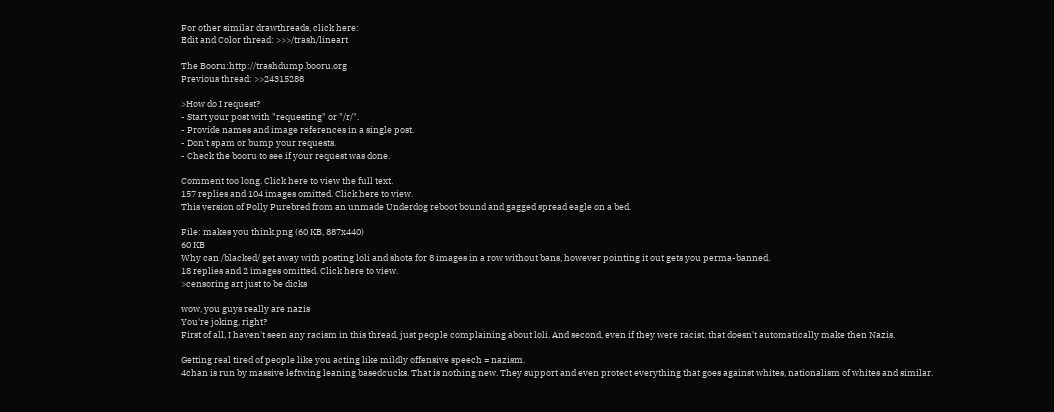For other similar drawthreads, click here:
Edit and Color thread: >>>/trash/lineart

The Booru:http://trashdump.booru.org
Previous thread: >>24315288

>How do I request?
- Start your post with "requesting" or "/r/".
- Provide names and image references in a single post.
- Don't spam or bump your requests.
- Check the booru to see if your request was done.

Comment too long. Click here to view the full text.
157 replies and 104 images omitted. Click here to view.
This version of Polly Purebred from an unmade Underdog reboot bound and gagged spread eagle on a bed.

File: makes you think.png (60 KB, 887x440)
60 KB
Why can /blacked/ get away with posting loli and shota for 8 images in a row without bans, however pointing it out gets you perma-banned.
18 replies and 2 images omitted. Click here to view.
>censoring art just to be dicks

wow, you guys really are nazis
You're joking, right?
First of all, I haven't seen any racism in this thread, just people complaining about loli. And second, even if they were racist, that doesn't automatically make then Nazis.

Getting real tired of people like you acting like mildly offensive speech = nazism.
4chan is run by massive leftwing leaning basedcucks. That is nothing new. They support and even protect everything that goes against whites, nationalism of whites and similar.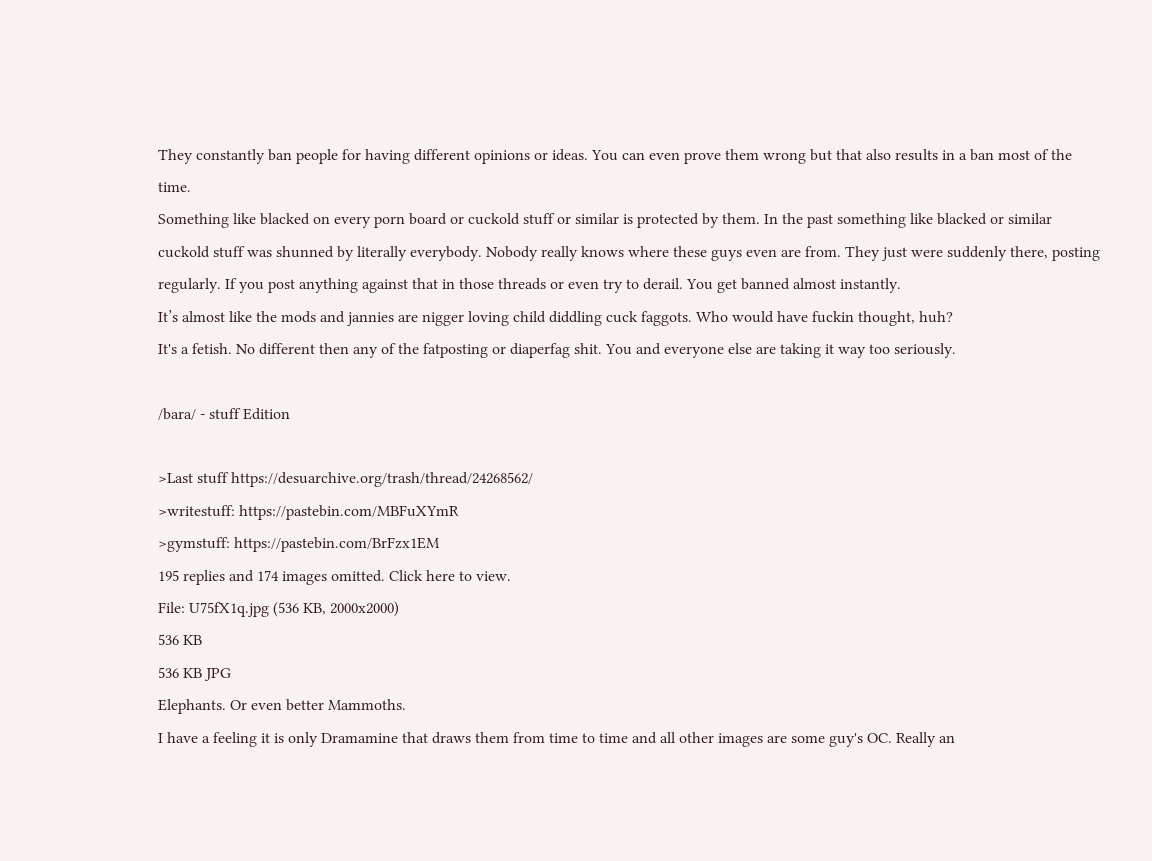They constantly ban people for having different opinions or ideas. You can even prove them wrong but that also results in a ban most of the time.
Something like blacked on every porn board or cuckold stuff or similar is protected by them. In the past something like blacked or similar cuckold stuff was shunned by literally everybody. Nobody really knows where these guys even are from. They just were suddenly there, posting regularly. If you post anything against that in those threads or even try to derail. You get banned almost instantly.
It’s almost like the mods and jannies are nigger loving child diddling cuck faggots. Who would have fuckin thought, huh?
It's a fetish. No different then any of the fatposting or diaperfag shit. You and everyone else are taking it way too seriously.

/bara/ - stuff Edition

>Last stuff https://desuarchive.org/trash/thread/24268562/
>writestuff: https://pastebin.com/MBFuXYmR
>gymstuff: https://pastebin.com/BrFzx1EM
195 replies and 174 images omitted. Click here to view.
File: U75fX1q.jpg (536 KB, 2000x2000)
536 KB
536 KB JPG
Elephants. Or even better Mammoths.
I have a feeling it is only Dramamine that draws them from time to time and all other images are some guy's OC. Really an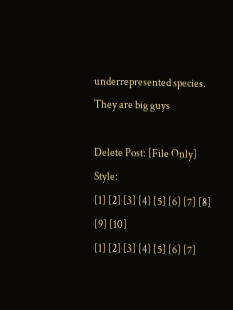underrepresented species.
They are big guys

Delete Post: [File Only] Style:
[1] [2] [3] [4] [5] [6] [7] [8] [9] [10]
[1] [2] [3] [4] [5] [6] [7]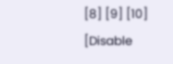[8] [9] [10]
[Disable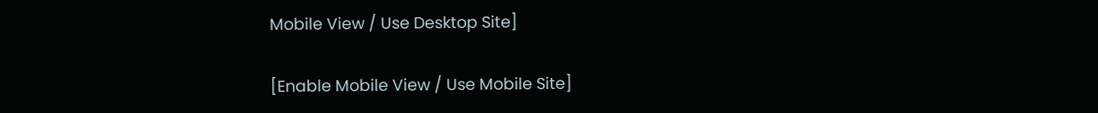Mobile View / Use Desktop Site]

[Enable Mobile View / Use Mobile Site]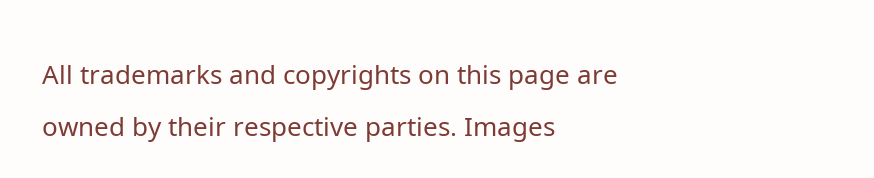All trademarks and copyrights on this page are owned by their respective parties. Images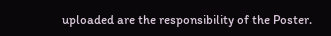uploaded are the responsibility of the Poster.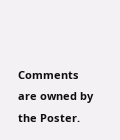Comments are owned by the Poster.